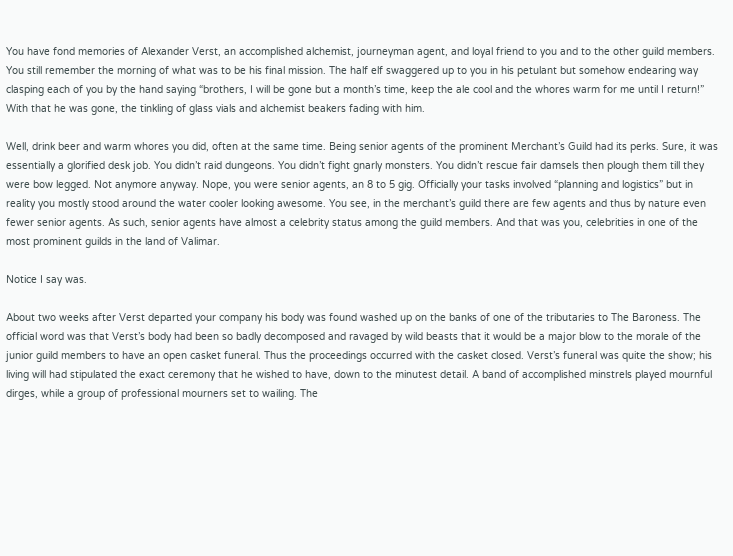You have fond memories of Alexander Verst, an accomplished alchemist, journeyman agent, and loyal friend to you and to the other guild members. You still remember the morning of what was to be his final mission. The half elf swaggered up to you in his petulant but somehow endearing way clasping each of you by the hand saying “brothers, I will be gone but a month’s time, keep the ale cool and the whores warm for me until I return!” With that he was gone, the tinkling of glass vials and alchemist beakers fading with him.

Well, drink beer and warm whores you did, often at the same time. Being senior agents of the prominent Merchant’s Guild had its perks. Sure, it was essentially a glorified desk job. You didn’t raid dungeons. You didn’t fight gnarly monsters. You didn’t rescue fair damsels then plough them till they were bow legged. Not anymore anyway. Nope, you were senior agents, an 8 to 5 gig. Officially your tasks involved “planning and logistics” but in reality you mostly stood around the water cooler looking awesome. You see, in the merchant’s guild there are few agents and thus by nature even fewer senior agents. As such, senior agents have almost a celebrity status among the guild members. And that was you, celebrities in one of the most prominent guilds in the land of Valimar.

Notice I say was.

About two weeks after Verst departed your company his body was found washed up on the banks of one of the tributaries to The Baroness. The official word was that Verst’s body had been so badly decomposed and ravaged by wild beasts that it would be a major blow to the morale of the junior guild members to have an open casket funeral. Thus the proceedings occurred with the casket closed. Verst’s funeral was quite the show; his living will had stipulated the exact ceremony that he wished to have, down to the minutest detail. A band of accomplished minstrels played mournful dirges, while a group of professional mourners set to wailing. The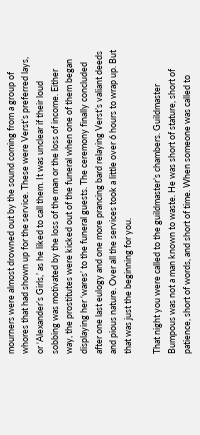mourners were almost drowned out by the sound coming from a group of whores that had shown up for the service. These were Verst’s preferred lays, or ‘Alexander’s Girls,’ as he liked to call them. It was unclear if their loud sobbing was motivated by the loss of the man or the loss of income. Either way, the prostitutes were kicked out of the funeral when one of them began displaying her ‘wares’ to the funeral guests. The ceremony finally concluded after one last eulogy and one more prancing bard relaying Verst’s valiant deeds and pious nature. Over all the services took a little over 6 hours to wrap up. But that was just the beginning for you.

That night you were called to the guildmaster’s chambers. Guildmaster Bumpous was not a man known to waste. He was short of stature, short of patience, short of words, and short of time. When someone was called to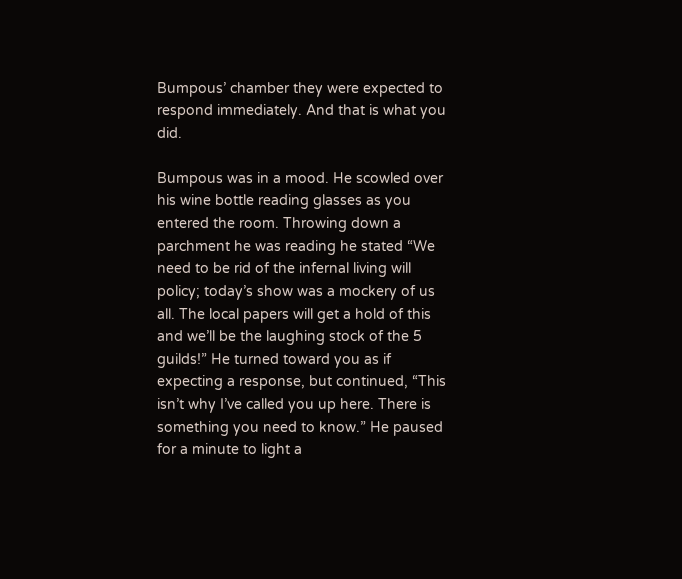Bumpous’ chamber they were expected to respond immediately. And that is what you did.

Bumpous was in a mood. He scowled over his wine bottle reading glasses as you entered the room. Throwing down a parchment he was reading he stated “We need to be rid of the infernal living will policy; today’s show was a mockery of us all. The local papers will get a hold of this and we’ll be the laughing stock of the 5 guilds!” He turned toward you as if expecting a response, but continued, “This isn’t why I’ve called you up here. There is something you need to know.” He paused for a minute to light a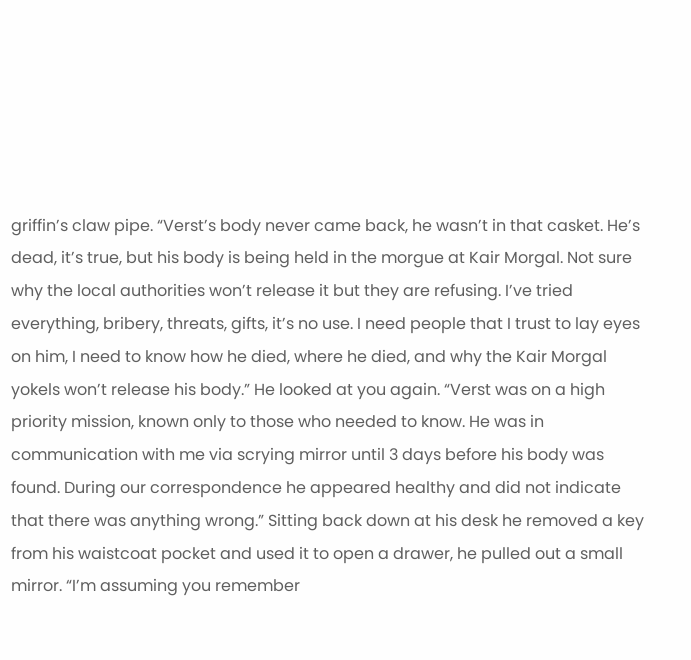griffin’s claw pipe. “Verst’s body never came back, he wasn’t in that casket. He’s dead, it’s true, but his body is being held in the morgue at Kair Morgal. Not sure why the local authorities won’t release it but they are refusing. I’ve tried everything, bribery, threats, gifts, it’s no use. I need people that I trust to lay eyes on him, I need to know how he died, where he died, and why the Kair Morgal yokels won’t release his body.” He looked at you again. “Verst was on a high priority mission, known only to those who needed to know. He was in communication with me via scrying mirror until 3 days before his body was found. During our correspondence he appeared healthy and did not indicate that there was anything wrong.” Sitting back down at his desk he removed a key from his waistcoat pocket and used it to open a drawer, he pulled out a small mirror. “I’m assuming you remember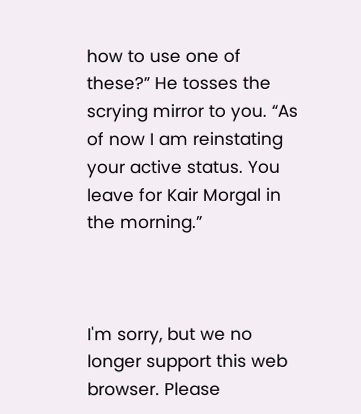how to use one of these?” He tosses the scrying mirror to you. “As of now I am reinstating your active status. You leave for Kair Morgal in the morning.”



I'm sorry, but we no longer support this web browser. Please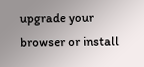upgrade your browser or install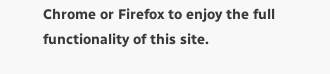Chrome or Firefox to enjoy the full functionality of this site.